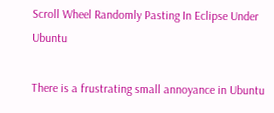Scroll Wheel Randomly Pasting In Eclipse Under Ubuntu

There is a frustrating small annoyance in Ubuntu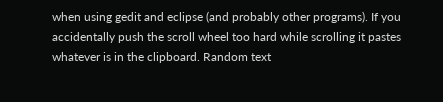when using gedit and eclipse (and probably other programs). If you accidentally push the scroll wheel too hard while scrolling it pastes whatever is in the clipboard. Random text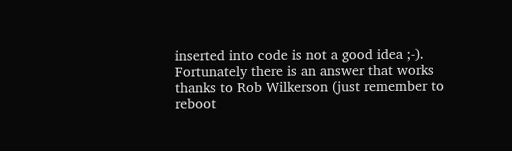inserted into code is not a good idea ;-). Fortunately there is an answer that works thanks to Rob Wilkerson (just remember to reboot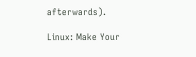afterwards).

Linux: Make Your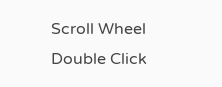Scroll Wheel Double Click